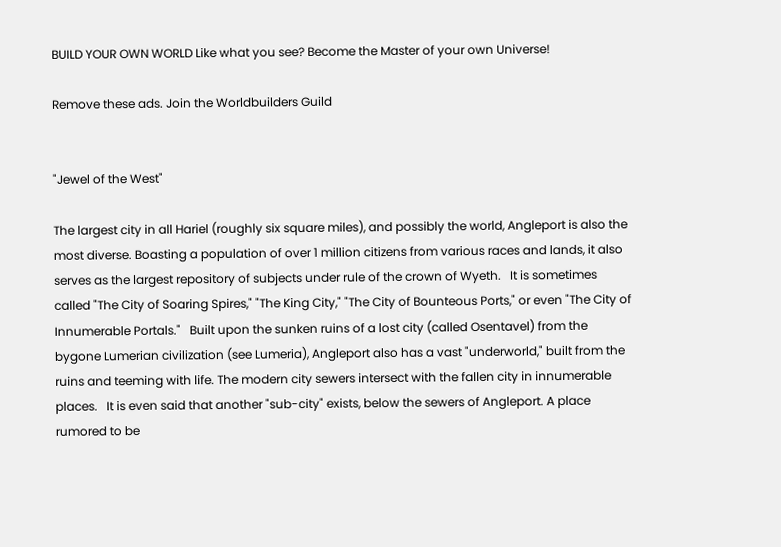BUILD YOUR OWN WORLD Like what you see? Become the Master of your own Universe!

Remove these ads. Join the Worldbuilders Guild


"Jewel of the West"

The largest city in all Hariel (roughly six square miles), and possibly the world, Angleport is also the most diverse. Boasting a population of over 1 million citizens from various races and lands, it also serves as the largest repository of subjects under rule of the crown of Wyeth.   It is sometimes called "The City of Soaring Spires," "The King City," "The City of Bounteous Ports," or even "The City of Innumerable Portals."   Built upon the sunken ruins of a lost city (called Osentavel) from the bygone Lumerian civilization (see Lumeria), Angleport also has a vast "underworld," built from the ruins and teeming with life. The modern city sewers intersect with the fallen city in innumerable places.   It is even said that another "sub-city" exists, below the sewers of Angleport. A place rumored to be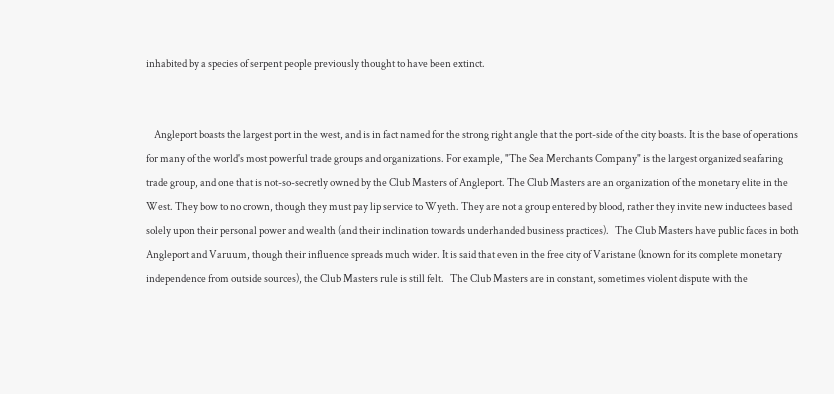inhabited by a species of serpent people previously thought to have been extinct.


    Angleport boasts the largest port in the west, and is in fact named for the strong right angle that the port-side of the city boasts. It is the base of operations for many of the world's most powerful trade groups and organizations. For example, "The Sea Merchants Company" is the largest organized seafaring trade group, and one that is not-so-secretly owned by the Club Masters of Angleport. The Club Masters are an organization of the monetary elite in the West. They bow to no crown, though they must pay lip service to Wyeth. They are not a group entered by blood, rather they invite new inductees based solely upon their personal power and wealth (and their inclination towards underhanded business practices).   The Club Masters have public faces in both Angleport and Varuum, though their influence spreads much wider. It is said that even in the free city of Varistane (known for its complete monetary independence from outside sources), the Club Masters rule is still felt.   The Club Masters are in constant, sometimes violent dispute with the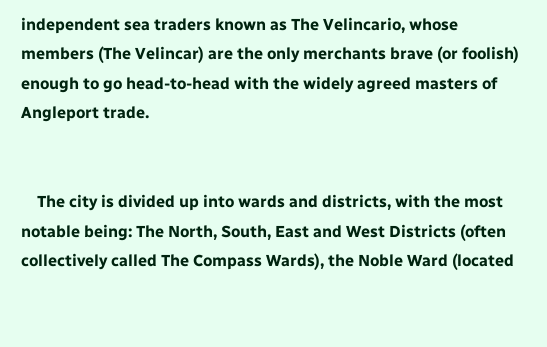independent sea traders known as The Velincario, whose members (The Velincar) are the only merchants brave (or foolish) enough to go head-to-head with the widely agreed masters of Angleport trade.


    The city is divided up into wards and districts, with the most notable being: The North, South, East and West Districts (often collectively called The Compass Wards), the Noble Ward (located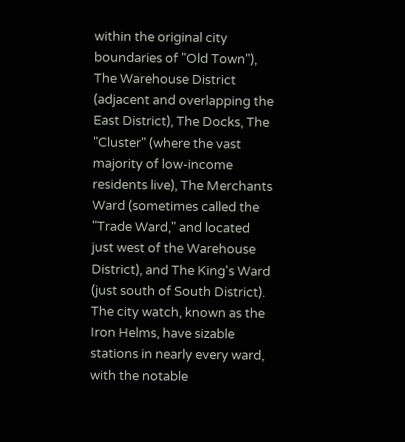within the original city boundaries of "Old Town"), The Warehouse District (adjacent and overlapping the East District), The Docks, The "Cluster" (where the vast majority of low-income residents live), The Merchants Ward (sometimes called the "Trade Ward," and located just west of the Warehouse District), and The King's Ward (just south of South District).   The city watch, known as the Iron Helms, have sizable stations in nearly every ward, with the notable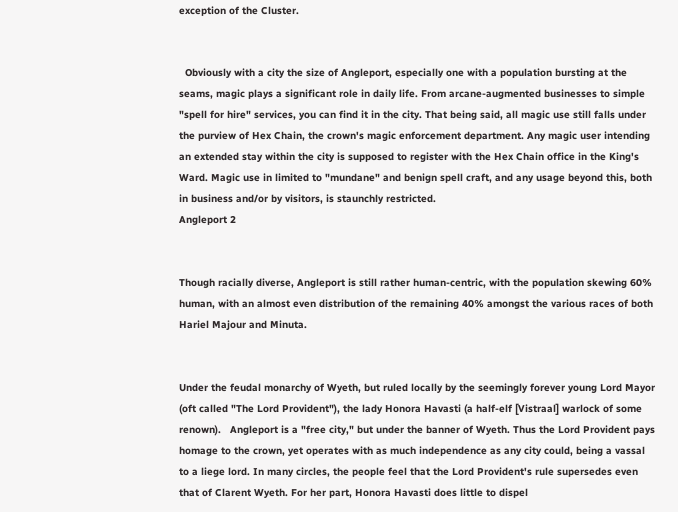exception of the Cluster.


  Obviously with a city the size of Angleport, especially one with a population bursting at the seams, magic plays a significant role in daily life. From arcane-augmented businesses to simple "spell for hire" services, you can find it in the city. That being said, all magic use still falls under the purview of Hex Chain, the crown's magic enforcement department. Any magic user intending an extended stay within the city is supposed to register with the Hex Chain office in the King's Ward. Magic use in limited to "mundane" and benign spell craft, and any usage beyond this, both in business and/or by visitors, is staunchly restricted.
Angleport 2


Though racially diverse, Angleport is still rather human-centric, with the population skewing 60% human, with an almost even distribution of the remaining 40% amongst the various races of both Hariel Majour and Minuta.


Under the feudal monarchy of Wyeth, but ruled locally by the seemingly forever young Lord Mayor (oft called "The Lord Provident"), the lady Honora Havasti (a half-elf [Vistraal] warlock of some renown).   Angleport is a "free city," but under the banner of Wyeth. Thus the Lord Provident pays homage to the crown, yet operates with as much independence as any city could, being a vassal to a liege lord. In many circles, the people feel that the Lord Provident's rule supersedes even that of Clarent Wyeth. For her part, Honora Havasti does little to dispel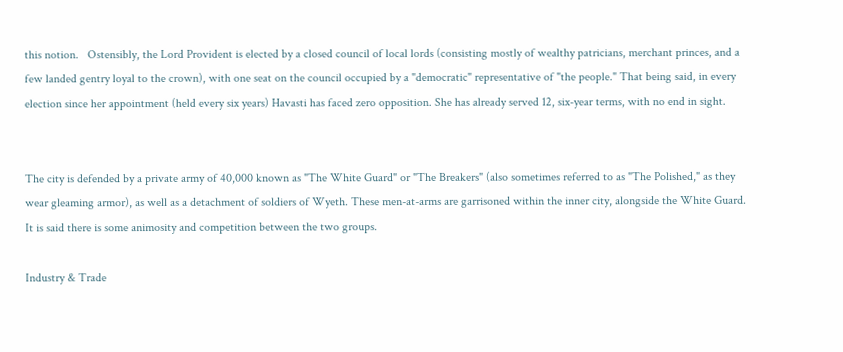this notion.   Ostensibly, the Lord Provident is elected by a closed council of local lords (consisting mostly of wealthy patricians, merchant princes, and a few landed gentry loyal to the crown), with one seat on the council occupied by a "democratic" representative of "the people." That being said, in every election since her appointment (held every six years) Havasti has faced zero opposition. She has already served 12, six-year terms, with no end in sight.


The city is defended by a private army of 40,000 known as "The White Guard" or "The Breakers" (also sometimes referred to as "The Polished," as they wear gleaming armor), as well as a detachment of soldiers of Wyeth. These men-at-arms are garrisoned within the inner city, alongside the White Guard. It is said there is some animosity and competition between the two groups.

Industry & Trade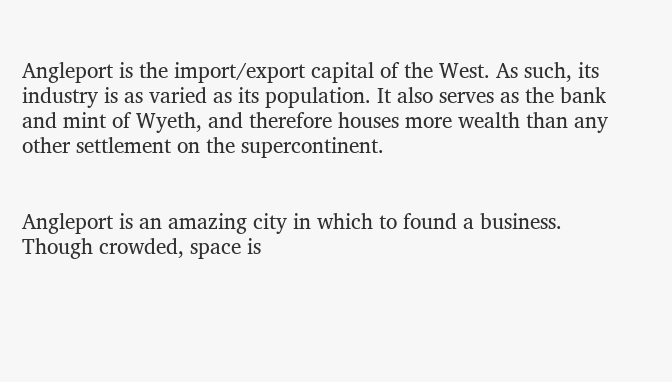Angleport is the import/export capital of the West. As such, its industry is as varied as its population. It also serves as the bank and mint of Wyeth, and therefore houses more wealth than any other settlement on the supercontinent.


Angleport is an amazing city in which to found a business. Though crowded, space is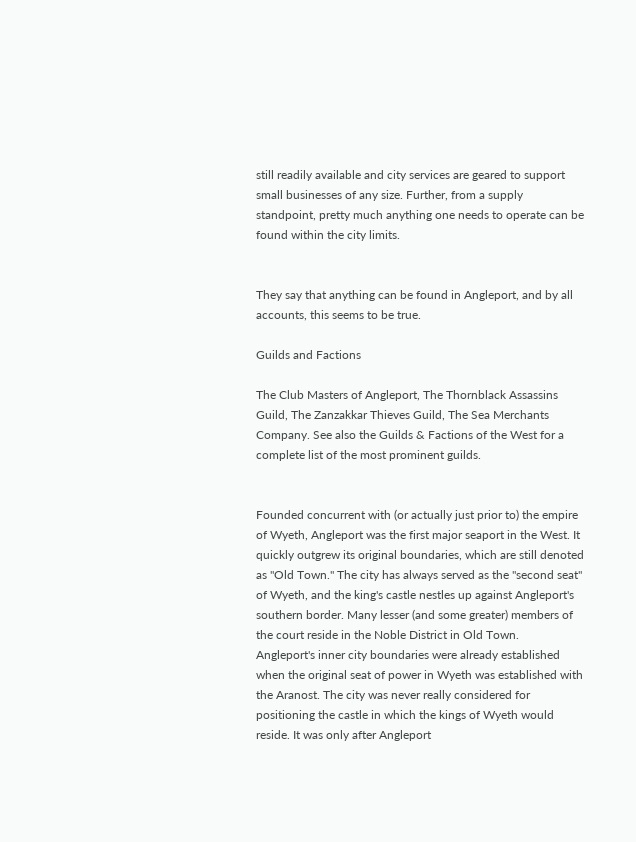still readily available and city services are geared to support small businesses of any size. Further, from a supply standpoint, pretty much anything one needs to operate can be found within the city limits.


They say that anything can be found in Angleport, and by all accounts, this seems to be true.

Guilds and Factions

The Club Masters of Angleport, The Thornblack Assassins Guild, The Zanzakkar Thieves Guild, The Sea Merchants Company. See also the Guilds & Factions of the West for a complete list of the most prominent guilds.


Founded concurrent with (or actually just prior to) the empire of Wyeth, Angleport was the first major seaport in the West. It quickly outgrew its original boundaries, which are still denoted as "Old Town." The city has always served as the "second seat" of Wyeth, and the king's castle nestles up against Angleport's southern border. Many lesser (and some greater) members of the court reside in the Noble District in Old Town.   Angleport's inner city boundaries were already established when the original seat of power in Wyeth was established with the Aranost. The city was never really considered for positioning the castle in which the kings of Wyeth would reside. It was only after Angleport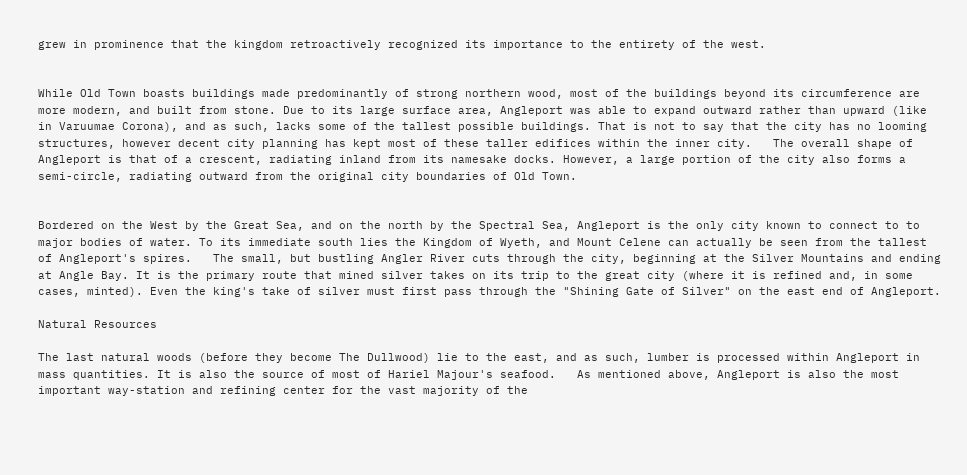grew in prominence that the kingdom retroactively recognized its importance to the entirety of the west.


While Old Town boasts buildings made predominantly of strong northern wood, most of the buildings beyond its circumference are more modern, and built from stone. Due to its large surface area, Angleport was able to expand outward rather than upward (like in Varuumae Corona), and as such, lacks some of the tallest possible buildings. That is not to say that the city has no looming structures, however decent city planning has kept most of these taller edifices within the inner city.   The overall shape of Angleport is that of a crescent, radiating inland from its namesake docks. However, a large portion of the city also forms a semi-circle, radiating outward from the original city boundaries of Old Town.


Bordered on the West by the Great Sea, and on the north by the Spectral Sea, Angleport is the only city known to connect to to major bodies of water. To its immediate south lies the Kingdom of Wyeth, and Mount Celene can actually be seen from the tallest of Angleport's spires.   The small, but bustling Angler River cuts through the city, beginning at the Silver Mountains and ending at Angle Bay. It is the primary route that mined silver takes on its trip to the great city (where it is refined and, in some cases, minted). Even the king's take of silver must first pass through the "Shining Gate of Silver" on the east end of Angleport.

Natural Resources

The last natural woods (before they become The Dullwood) lie to the east, and as such, lumber is processed within Angleport in mass quantities. It is also the source of most of Hariel Majour's seafood.   As mentioned above, Angleport is also the most important way-station and refining center for the vast majority of the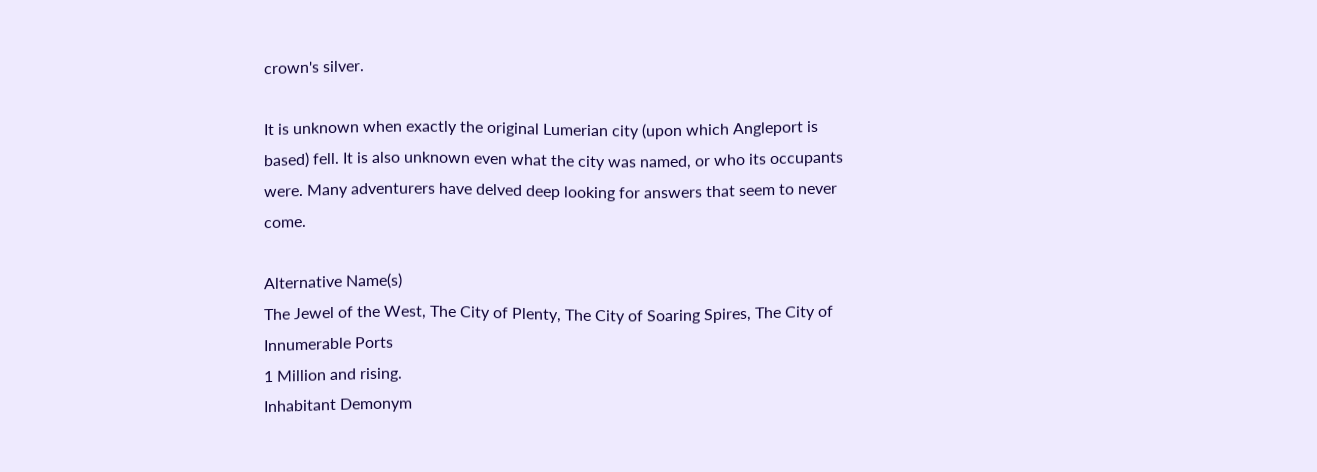crown's silver.

It is unknown when exactly the original Lumerian city (upon which Angleport is based) fell. It is also unknown even what the city was named, or who its occupants were. Many adventurers have delved deep looking for answers that seem to never come.

Alternative Name(s)
The Jewel of the West, The City of Plenty, The City of Soaring Spires, The City of Innumerable Ports
1 Million and rising.
Inhabitant Demonym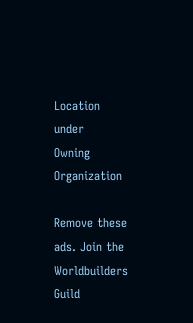Location under
Owning Organization

Remove these ads. Join the Worldbuilders Guild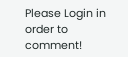Please Login in order to comment!